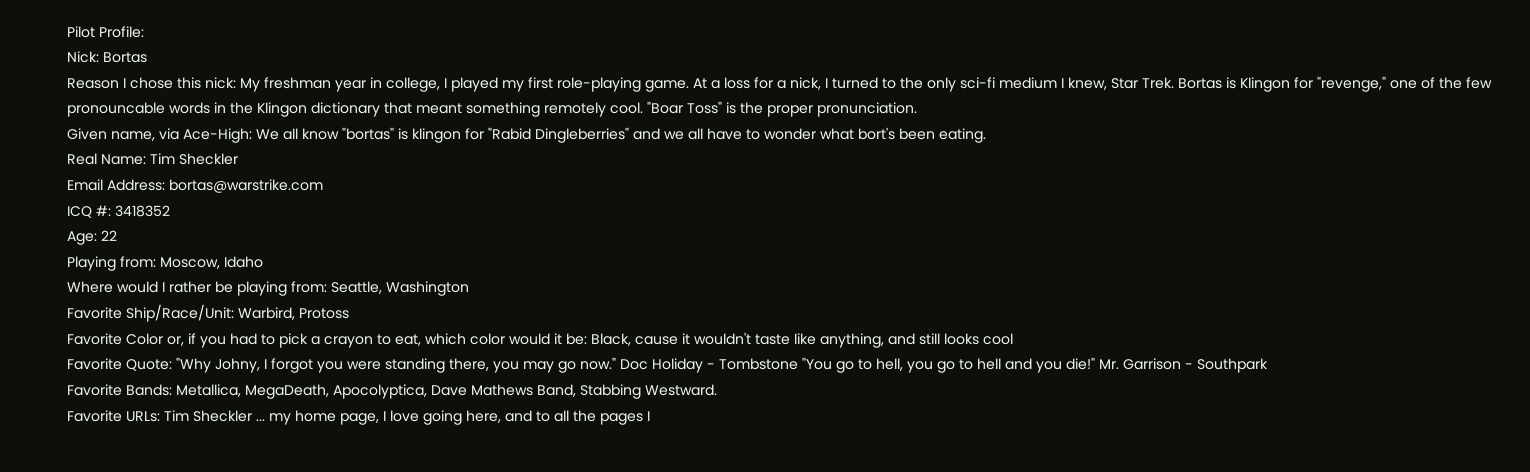Pilot Profile:
Nick: Bortas
Reason I chose this nick: My freshman year in college, I played my first role-playing game. At a loss for a nick, I turned to the only sci-fi medium I knew, Star Trek. Bortas is Klingon for "revenge," one of the few pronouncable words in the Klingon dictionary that meant something remotely cool. "Boar Toss" is the proper pronunciation.
Given name, via Ace-High: We all know "bortas" is klingon for "Rabid Dingleberries" and we all have to wonder what bort's been eating.
Real Name: Tim Sheckler
Email Address: bortas@warstrike.com
ICQ #: 3418352
Age: 22
Playing from: Moscow, Idaho
Where would I rather be playing from: Seattle, Washington
Favorite Ship/Race/Unit: Warbird, Protoss
Favorite Color or, if you had to pick a crayon to eat, which color would it be: Black, cause it wouldn't taste like anything, and still looks cool
Favorite Quote: "Why Johny, I forgot you were standing there, you may go now." Doc Holiday - Tombstone "You go to hell, you go to hell and you die!" Mr. Garrison - Southpark
Favorite Bands: Metallica, MegaDeath, Apocolyptica, Dave Mathews Band, Stabbing Westward.
Favorite URLs: Tim Sheckler ... my home page, I love going here, and to all the pages I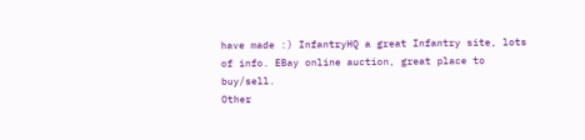have made :) InfantryHQ a great Infantry site, lots of info. EBay online auction, great place to buy/sell.
Other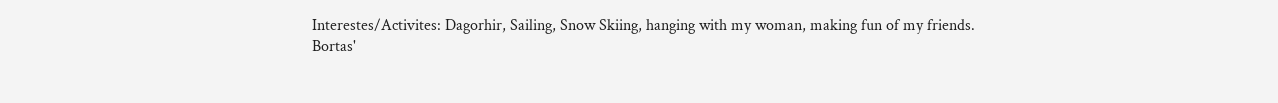Interestes/Activites: Dagorhir, Sailing, Snow Skiing, hanging with my woman, making fun of my friends.
Bortas'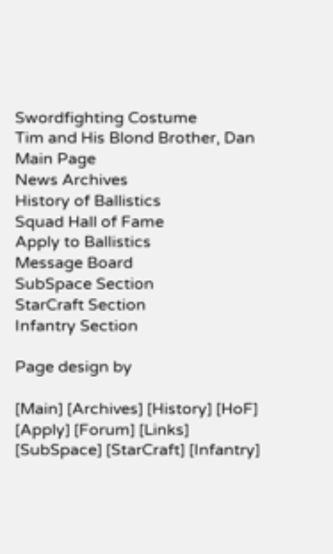Swordfighting Costume
Tim and His Blond Brother, Dan
Main Page
News Archives
History of Ballistics
Squad Hall of Fame
Apply to Ballistics
Message Board
SubSpace Section
StarCraft Section
Infantry Section

Page design by

[Main] [Archives] [History] [HoF] [Apply] [Forum] [Links] [SubSpace] [StarCraft] [Infantry]